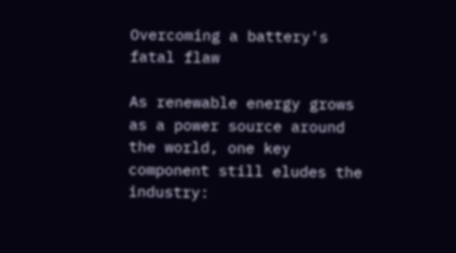Overcoming a battery's fatal flaw

As renewable energy grows as a power source around the world, one key component still eludes the industry: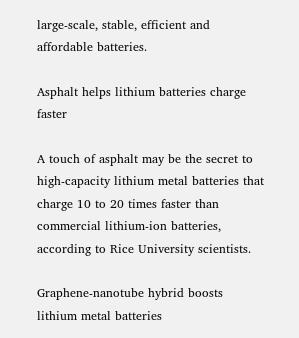large-scale, stable, efficient and affordable batteries.

Asphalt helps lithium batteries charge faster

A touch of asphalt may be the secret to high-capacity lithium metal batteries that charge 10 to 20 times faster than commercial lithium-ion batteries, according to Rice University scientists.

Graphene-nanotube hybrid boosts lithium metal batteries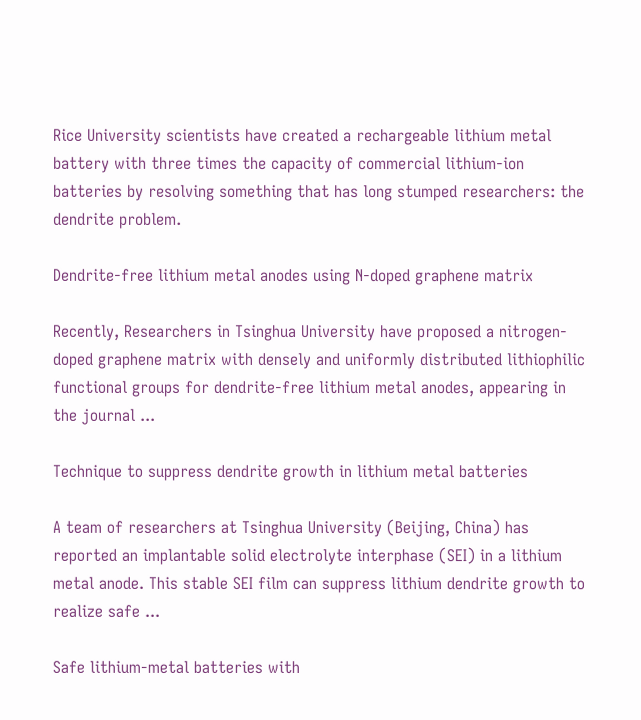Rice University scientists have created a rechargeable lithium metal battery with three times the capacity of commercial lithium-ion batteries by resolving something that has long stumped researchers: the dendrite problem.

Dendrite-free lithium metal anodes using N-doped graphene matrix

Recently, Researchers in Tsinghua University have proposed a nitrogen-doped graphene matrix with densely and uniformly distributed lithiophilic functional groups for dendrite-free lithium metal anodes, appearing in the journal ...

Technique to suppress dendrite growth in lithium metal batteries

A team of researchers at Tsinghua University (Beijing, China) has reported an implantable solid electrolyte interphase (SEI) in a lithium metal anode. This stable SEI film can suppress lithium dendrite growth to realize safe ...

Safe lithium-metal batteries with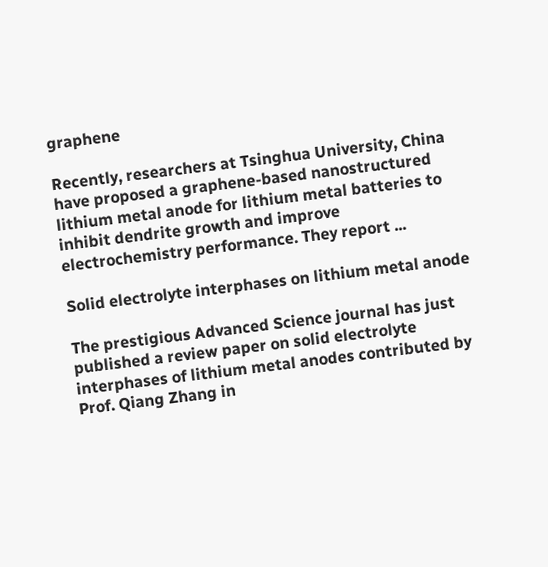graphene

Recently, researchers at Tsinghua University, China have proposed a graphene-based nanostructured lithium metal anode for lithium metal batteries to inhibit dendrite growth and improve electrochemistry performance. They report ...

Solid electrolyte interphases on lithium metal anode

The prestigious Advanced Science journal has just published a review paper on solid electrolyte interphases of lithium metal anodes contributed by Prof. Qiang Zhang in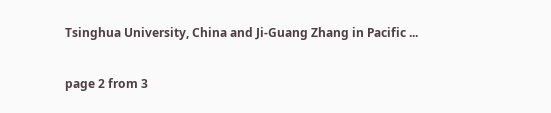Tsinghua University, China and Ji-Guang Zhang in Pacific ...

page 2 from 3